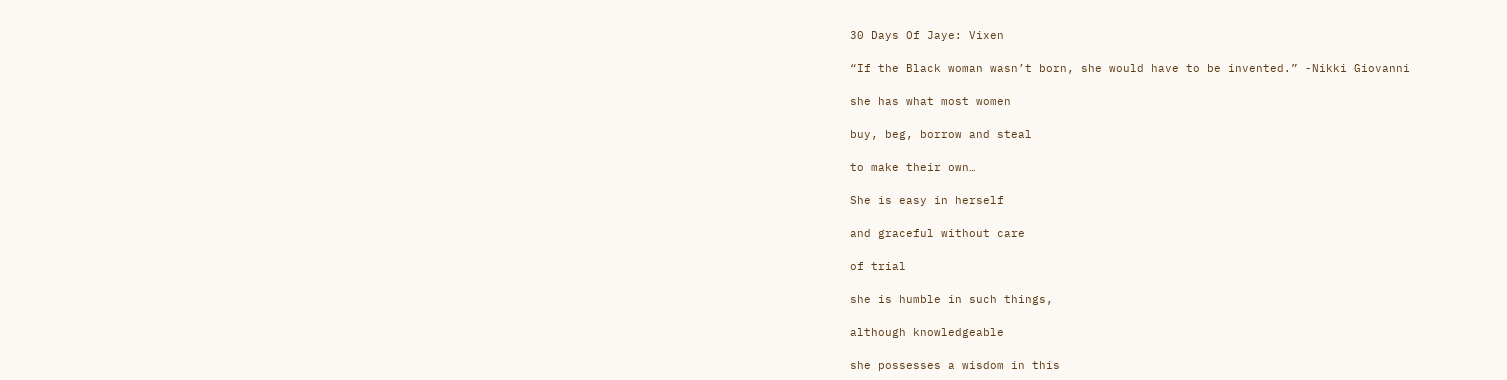30 Days Of Jaye: Vixen

“If the Black woman wasn’t born, she would have to be invented.” -Nikki Giovanni

she has what most women

buy, beg, borrow and steal

to make their own…

She is easy in herself

and graceful without care

of trial

she is humble in such things,

although knowledgeable

she possesses a wisdom in this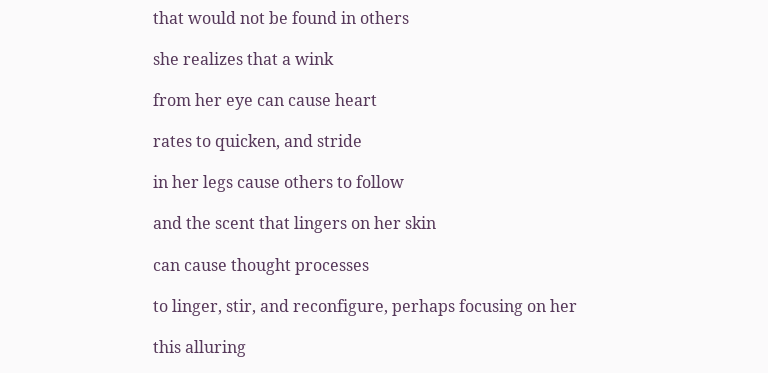that would not be found in others

she realizes that a wink

from her eye can cause heart

rates to quicken, and stride

in her legs cause others to follow

and the scent that lingers on her skin

can cause thought processes

to linger, stir, and reconfigure, perhaps focusing on her

this alluring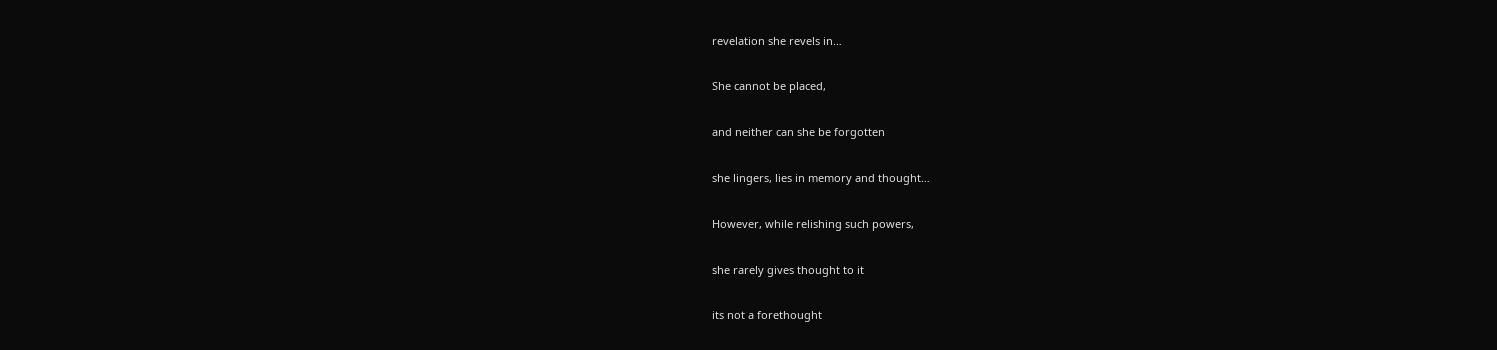revelation she revels in…

She cannot be placed,

and neither can she be forgotten

she lingers, lies in memory and thought…

However, while relishing such powers,

she rarely gives thought to it

its not a forethought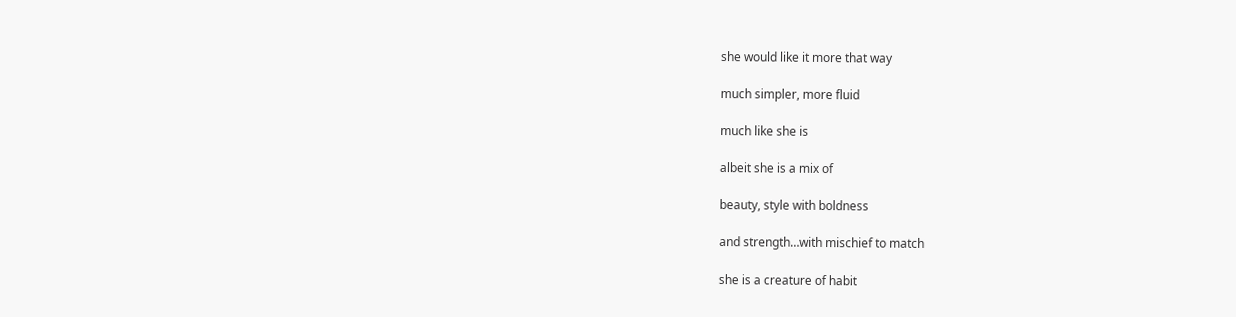she would like it more that way

much simpler, more fluid

much like she is

albeit she is a mix of

beauty, style with boldness

and strength…with mischief to match

she is a creature of habit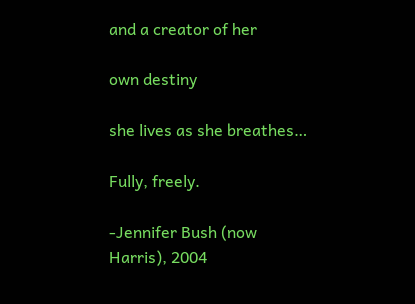and a creator of her

own destiny

she lives as she breathes…

Fully, freely.

-Jennifer Bush (now Harris), 2004